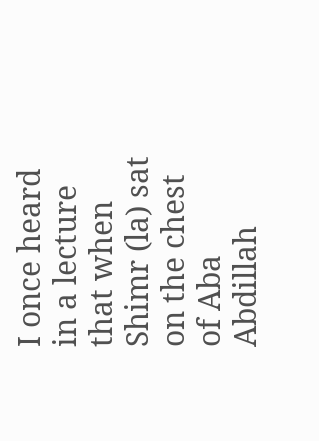I once heard in a lecture that when Shimr (la) sat on the chest of Aba Abdillah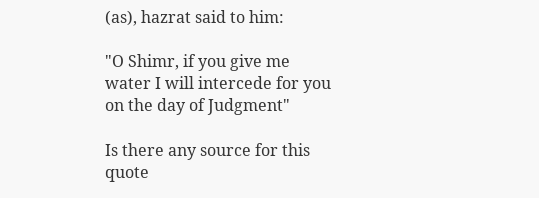(as), hazrat said to him:

"O Shimr, if you give me water I will intercede for you on the day of Judgment"

Is there any source for this quote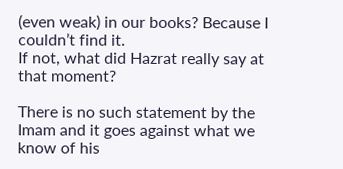(even weak) in our books? Because I couldn’t find it.
If not, what did Hazrat really say at that moment?

There is no such statement by the Imam and it goes against what we know of his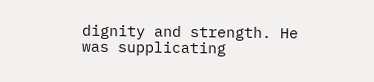dignity and strength. He was supplicating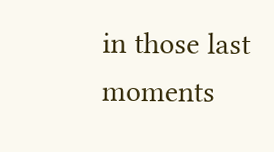in those last moments